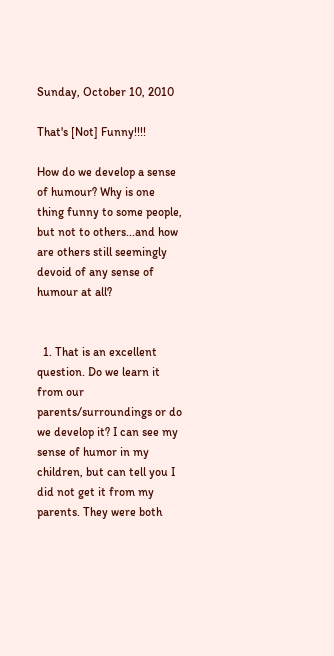Sunday, October 10, 2010

That's [Not] Funny!!!!

How do we develop a sense of humour? Why is one thing funny to some people, but not to others...and how are others still seemingly devoid of any sense of humour at all?


  1. That is an excellent question. Do we learn it from our parents/surroundings or do we develop it? I can see my sense of humor in my children, but can tell you I did not get it from my parents. They were both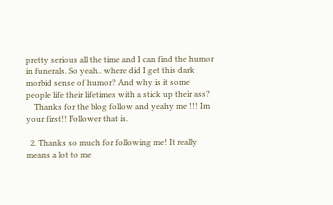pretty serious all the time and I can find the humor in funerals. So yeah.. where did I get this dark morbid sense of humor? And why is it some people life their lifetimes with a stick up their ass?
    Thanks for the blog follow and yeahy me !!! Im your first!! Follower that is.

  2. Thanks so much for following me! It really means a lot to me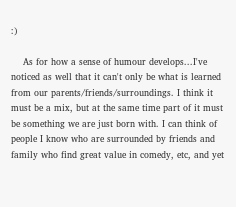:)

    As for how a sense of humour develops...I've noticed as well that it can't only be what is learned from our parents/friends/surroundings. I think it must be a mix, but at the same time part of it must be something we are just born with. I can think of people I know who are surrounded by friends and family who find great value in comedy, etc, and yet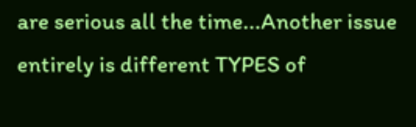are serious all the time...Another issue entirely is different TYPES of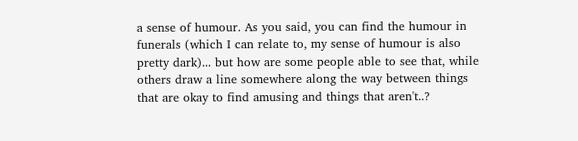a sense of humour. As you said, you can find the humour in funerals (which I can relate to, my sense of humour is also pretty dark)... but how are some people able to see that, while others draw a line somewhere along the way between things that are okay to find amusing and things that aren't..?